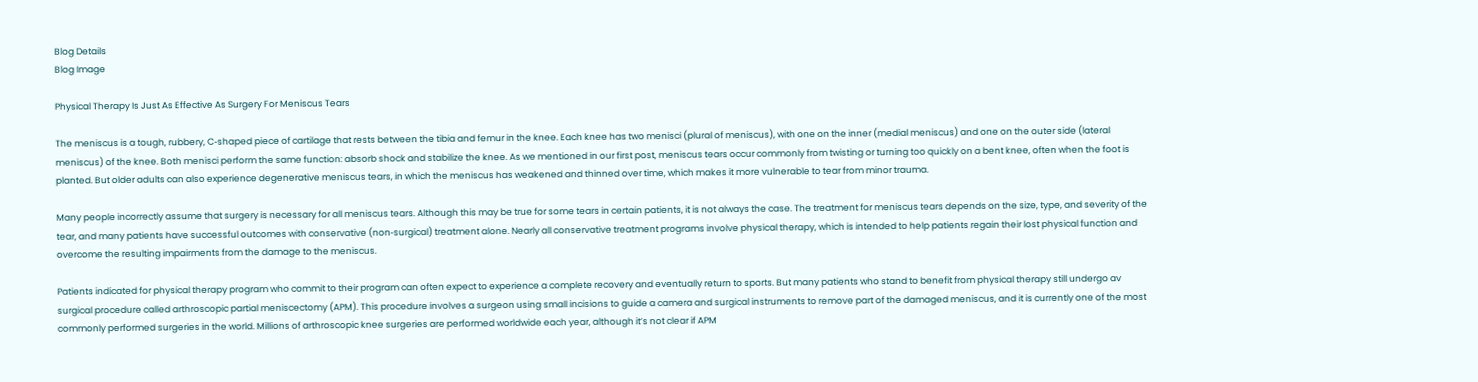Blog Details
Blog Image

Physical Therapy Is Just As Effective As Surgery For Meniscus Tears

The meniscus is a tough, rubbery, C‐shaped piece of cartilage that rests between the tibia and femur in the knee. Each knee has two menisci (plural of meniscus), with one on the inner (medial meniscus) and one on the outer side (lateral meniscus) of the knee. Both menisci perform the same function: absorb shock and stabilize the knee. As we mentioned in our first post, meniscus tears occur commonly from twisting or turning too quickly on a bent knee, often when the foot is planted. But older adults can also experience degenerative meniscus tears, in which the meniscus has weakened and thinned over time, which makes it more vulnerable to tear from minor trauma.

Many people incorrectly assume that surgery is necessary for all meniscus tears. Although this may be true for some tears in certain patients, it is not always the case. The treatment for meniscus tears depends on the size, type, and severity of the tear, and many patients have successful outcomes with conservative (non‐surgical) treatment alone. Nearly all conservative treatment programs involve physical therapy, which is intended to help patients regain their lost physical function and overcome the resulting impairments from the damage to the meniscus.

Patients indicated for physical therapy program who commit to their program can often expect to experience a complete recovery and eventually return to sports. But many patients who stand to benefit from physical therapy still undergo av surgical procedure called arthroscopic partial meniscectomy (APM). This procedure involves a surgeon using small incisions to guide a camera and surgical instruments to remove part of the damaged meniscus, and it is currently one of the most commonly performed surgeries in the world. Millions of arthroscopic knee surgeries are performed worldwide each year, although it’s not clear if APM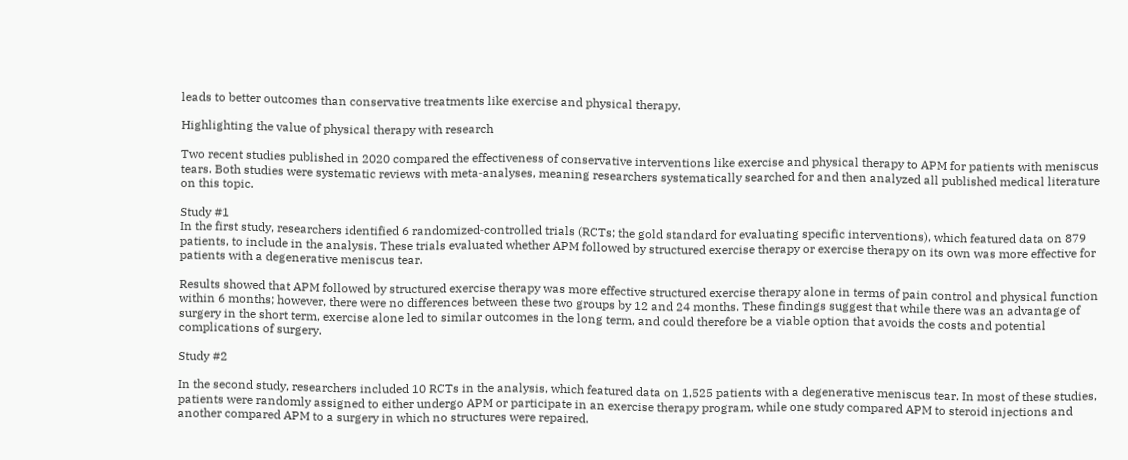leads to better outcomes than conservative treatments like exercise and physical therapy.

Highlighting the value of physical therapy with research

Two recent studies published in 2020 compared the effectiveness of conservative interventions like exercise and physical therapy to APM for patients with meniscus tears. Both studies were systematic reviews with meta‐analyses, meaning researchers systematically searched for and then analyzed all published medical literature on this topic.

Study #1
In the first study, researchers identified 6 randomized‐controlled trials (RCTs; the gold standard for evaluating specific interventions), which featured data on 879 patients, to include in the analysis. These trials evaluated whether APM followed by structured exercise therapy or exercise therapy on its own was more effective for patients with a degenerative meniscus tear.

Results showed that APM followed by structured exercise therapy was more effective structured exercise therapy alone in terms of pain control and physical function within 6 months; however, there were no differences between these two groups by 12 and 24 months. These findings suggest that while there was an advantage of surgery in the short term, exercise alone led to similar outcomes in the long term, and could therefore be a viable option that avoids the costs and potential complications of surgery.

Study #2

In the second study, researchers included 10 RCTs in the analysis, which featured data on 1,525 patients with a degenerative meniscus tear. In most of these studies, patients were randomly assigned to either undergo APM or participate in an exercise therapy program, while one study compared APM to steroid injections and another compared APM to a surgery in which no structures were repaired.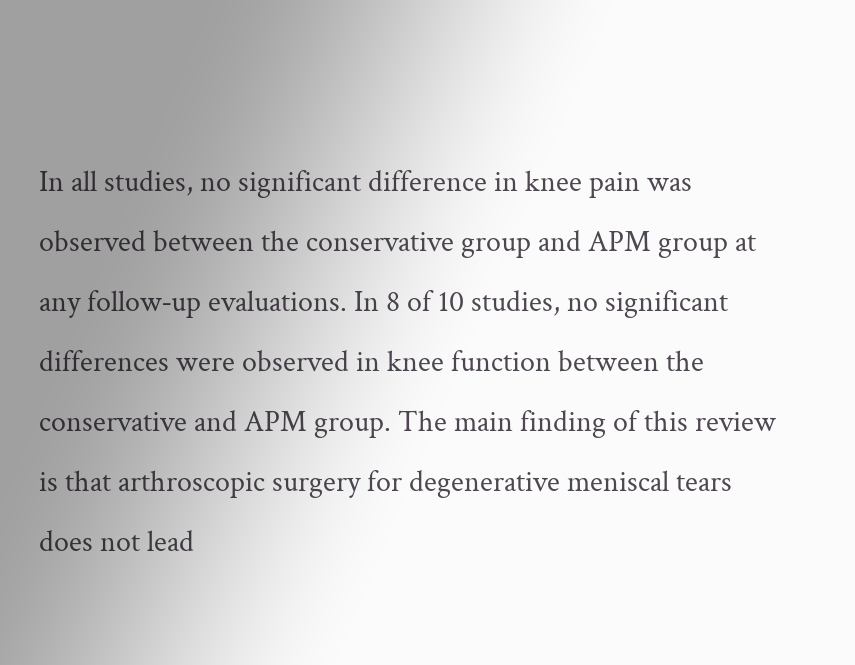In all studies, no significant difference in knee pain was observed between the conservative group and APM group at any follow‐up evaluations. In 8 of 10 studies, no significant differences were observed in knee function between the conservative and APM group. The main finding of this review is that arthroscopic surgery for degenerative meniscal tears does not lead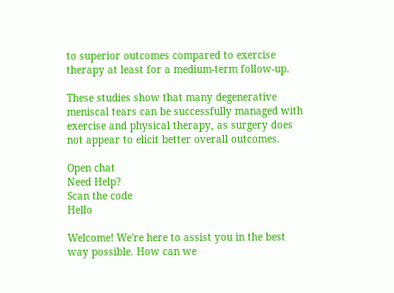to superior outcomes compared to exercise therapy at least for a medium‐term follow‐up.

These studies show that many degenerative meniscal tears can be successfully managed with exercise and physical therapy, as surgery does not appear to elicit better overall outcomes.

Open chat
Need Help?
Scan the code
Hello

Welcome! We're here to assist you in the best way possible. How can we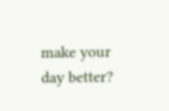make your day better?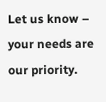Let us know – your needs are our priority.